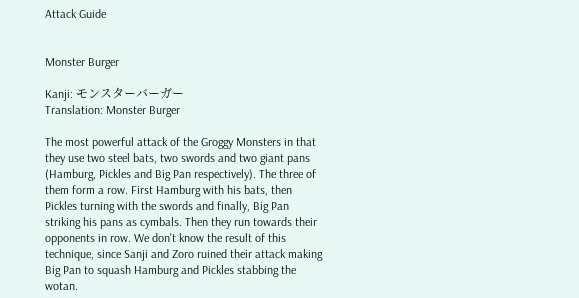Attack Guide


Monster Burger

Kanji: モンスターバーガー
Translation: Monster Burger

The most powerful attack of the Groggy Monsters in that they use two steel bats, two swords and two giant pans (Hamburg, Pickles and Big Pan respectively). The three of them form a row. First Hamburg with his bats, then Pickles turning with the swords and finally, Big Pan striking his pans as cymbals. Then they run towards their opponents in row. We don't know the result of this technique, since Sanji and Zoro ruined their attack making Big Pan to squash Hamburg and Pickles stabbing the wotan.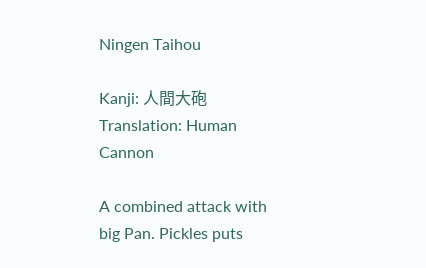Ningen Taihou

Kanji: 人間大砲
Translation: Human Cannon

A combined attack with big Pan. Pickles puts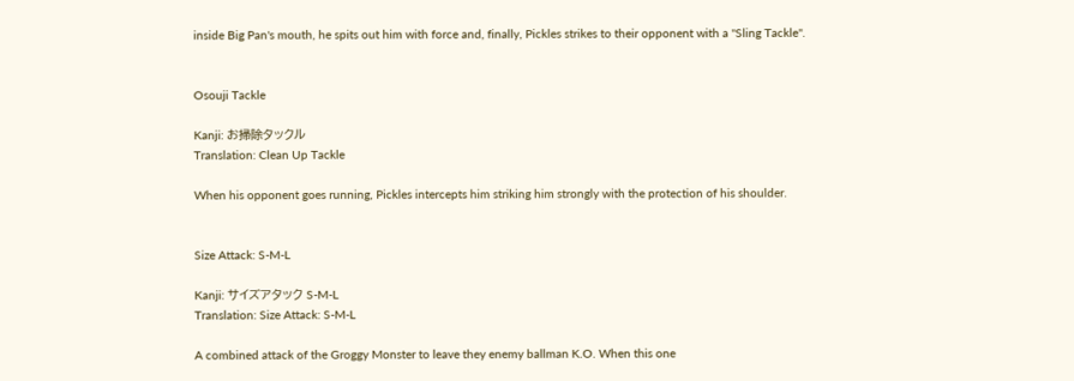inside Big Pan's mouth, he spits out him with force and, finally, Pickles strikes to their opponent with a "Sling Tackle".


Osouji Tackle

Kanji: お掃除タックル
Translation: Clean Up Tackle

When his opponent goes running, Pickles intercepts him striking him strongly with the protection of his shoulder.


Size Attack: S-M-L

Kanji: サイズアタック S-M-L
Translation: Size Attack: S-M-L

A combined attack of the Groggy Monster to leave they enemy ballman K.O. When this one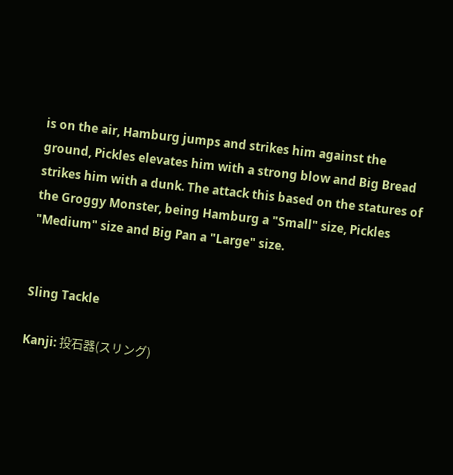is on the air, Hamburg jumps and strikes him against the ground, Pickles elevates him with a strong blow and Big Bread strikes him with a dunk. The attack this based on the statures of the Groggy Monster, being Hamburg a "Small" size, Pickles "Medium" size and Big Pan a "Large" size.


Sling Tackle

Kanji: 投石器(スリング)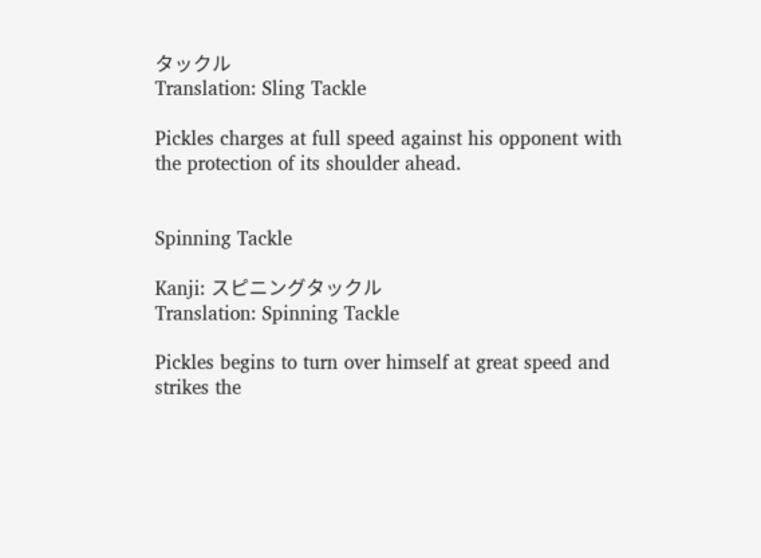タックル
Translation: Sling Tackle

Pickles charges at full speed against his opponent with the protection of its shoulder ahead.


Spinning Tackle

Kanji: スピニングタックル
Translation: Spinning Tackle

Pickles begins to turn over himself at great speed and strikes the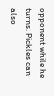opponent while he turns. Pickles can also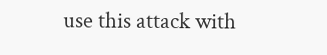use this attack with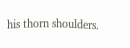his thorn shoulders.